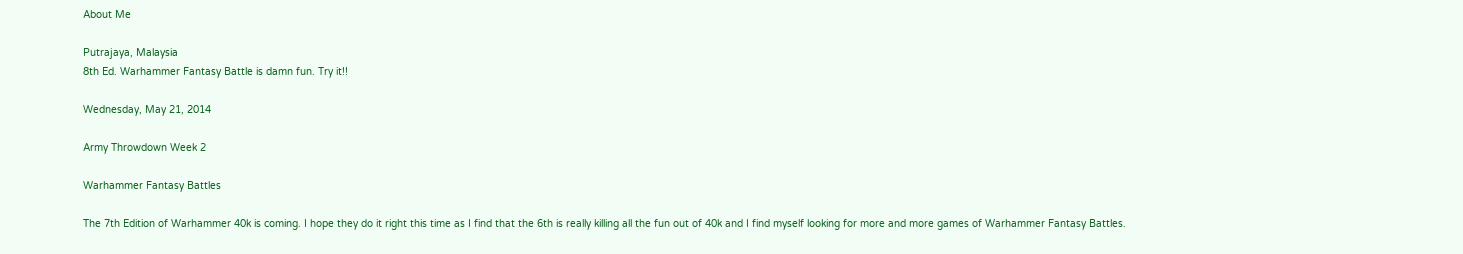About Me

Putrajaya, Malaysia
8th Ed. Warhammer Fantasy Battle is damn fun. Try it!!

Wednesday, May 21, 2014

Army Throwdown Week 2

Warhammer Fantasy Battles

The 7th Edition of Warhammer 40k is coming. I hope they do it right this time as I find that the 6th is really killing all the fun out of 40k and I find myself looking for more and more games of Warhammer Fantasy Battles.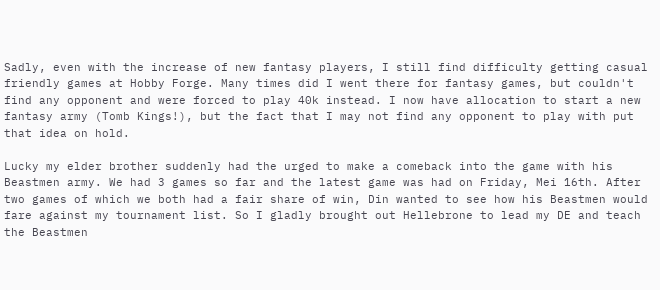Sadly, even with the increase of new fantasy players, I still find difficulty getting casual friendly games at Hobby Forge. Many times did I went there for fantasy games, but couldn't find any opponent and were forced to play 40k instead. I now have allocation to start a new fantasy army (Tomb Kings!), but the fact that I may not find any opponent to play with put that idea on hold.

Lucky my elder brother suddenly had the urged to make a comeback into the game with his Beastmen army. We had 3 games so far and the latest game was had on Friday, Mei 16th. After two games of which we both had a fair share of win, Din wanted to see how his Beastmen would fare against my tournament list. So I gladly brought out Hellebrone to lead my DE and teach the Beastmen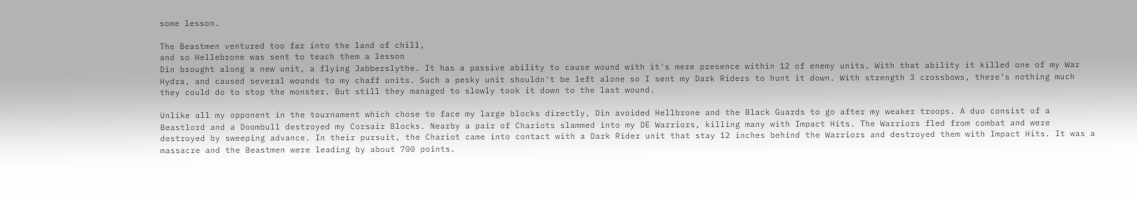some lesson.

The Beastmen ventured too far into the land of chill,
and so Hellebrone was sent to teach them a lesson
Din brought along a new unit, a flying Jabberslythe. It has a passive ability to cause wound with it's mere presence within 12 of enemy units. With that ability it killed one of my War Hydra, and caused several wounds to my chaff units. Such a pesky unit shouldn't be left alone so I sent my Dark Riders to hunt it down. With strength 3 crossbows, there's nothing much they could do to stop the monster. But still they managed to slowly took it down to the last wound.

Unlike all my opponent in the tournament which chose to face my large blocks directly, Din avoided Hellbrone and the Black Guards to go after my weaker troops. A duo consist of a Beastlord and a Doombull destroyed my Corsair Blocks. Nearby a pair of Chariots slammed into my DE Warriors, killing many with Impact Hits. The Warriors fled from combat and were destroyed by sweeping advance. In their pursuit, the Chariot came into contact with a Dark Rider unit that stay 12 inches behind the Warriors and destroyed them with Impact Hits. It was a massacre and the Beastmen were leading by about 700 points.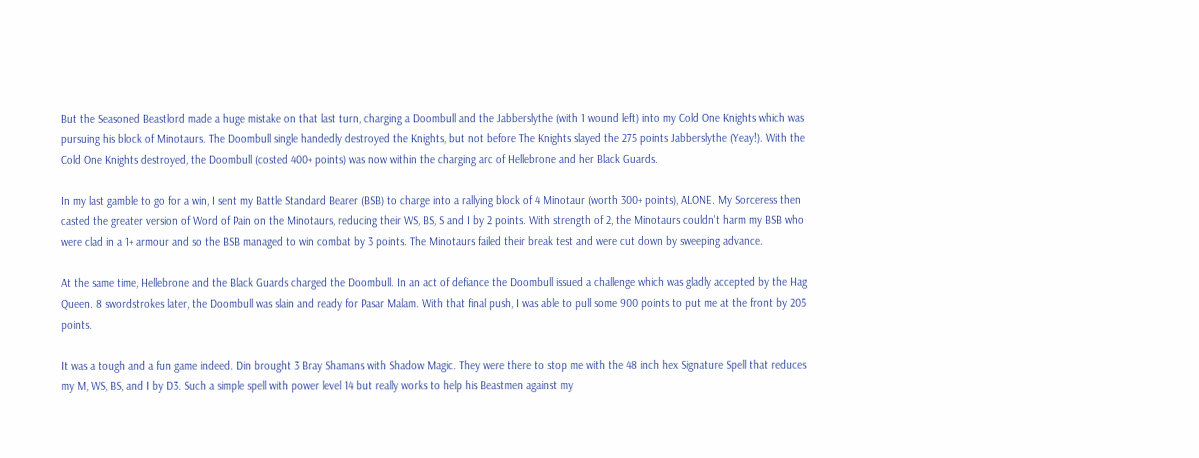But the Seasoned Beastlord made a huge mistake on that last turn, charging a Doombull and the Jabberslythe (with 1 wound left) into my Cold One Knights which was pursuing his block of Minotaurs. The Doombull single handedly destroyed the Knights, but not before The Knights slayed the 275 points Jabberslythe (Yeay!). With the Cold One Knights destroyed, the Doombull (costed 400+ points) was now within the charging arc of Hellebrone and her Black Guards.

In my last gamble to go for a win, I sent my Battle Standard Bearer (BSB) to charge into a rallying block of 4 Minotaur (worth 300+ points), ALONE. My Sorceress then casted the greater version of Word of Pain on the Minotaurs, reducing their WS, BS, S and I by 2 points. With strength of 2, the Minotaurs couldn't harm my BSB who were clad in a 1+ armour and so the BSB managed to win combat by 3 points. The Minotaurs failed their break test and were cut down by sweeping advance.

At the same time, Hellebrone and the Black Guards charged the Doombull. In an act of defiance the Doombull issued a challenge which was gladly accepted by the Hag Queen. 8 swordstrokes later, the Doombull was slain and ready for Pasar Malam. With that final push, I was able to pull some 900 points to put me at the front by 205 points.

It was a tough and a fun game indeed. Din brought 3 Bray Shamans with Shadow Magic. They were there to stop me with the 48 inch hex Signature Spell that reduces my M, WS, BS, and I by D3. Such a simple spell with power level 14 but really works to help his Beastmen against my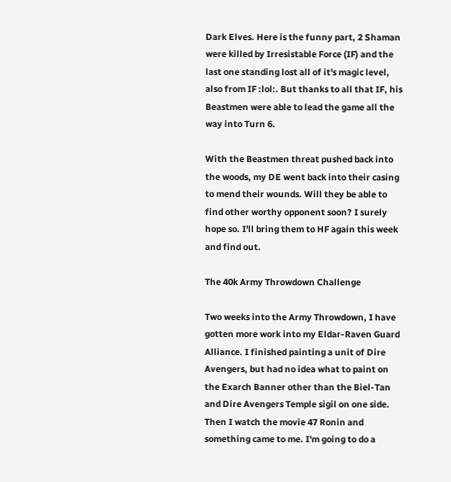Dark Elves. Here is the funny part, 2 Shaman were killed by Irresistable Force (IF) and the last one standing lost all of it's magic level, also from IF :lol:. But thanks to all that IF, his Beastmen were able to lead the game all the way into Turn 6.

With the Beastmen threat pushed back into the woods, my DE went back into their casing to mend their wounds. Will they be able to find other worthy opponent soon? I surely hope so. I'll bring them to HF again this week and find out.

The 40k Army Throwdown Challenge

Two weeks into the Army Throwdown, I have gotten more work into my Eldar-Raven Guard Alliance. I finished painting a unit of Dire Avengers, but had no idea what to paint on the Exarch Banner other than the Biel-Tan and Dire Avengers Temple sigil on one side. Then I watch the movie 47 Ronin and something came to me. I'm going to do a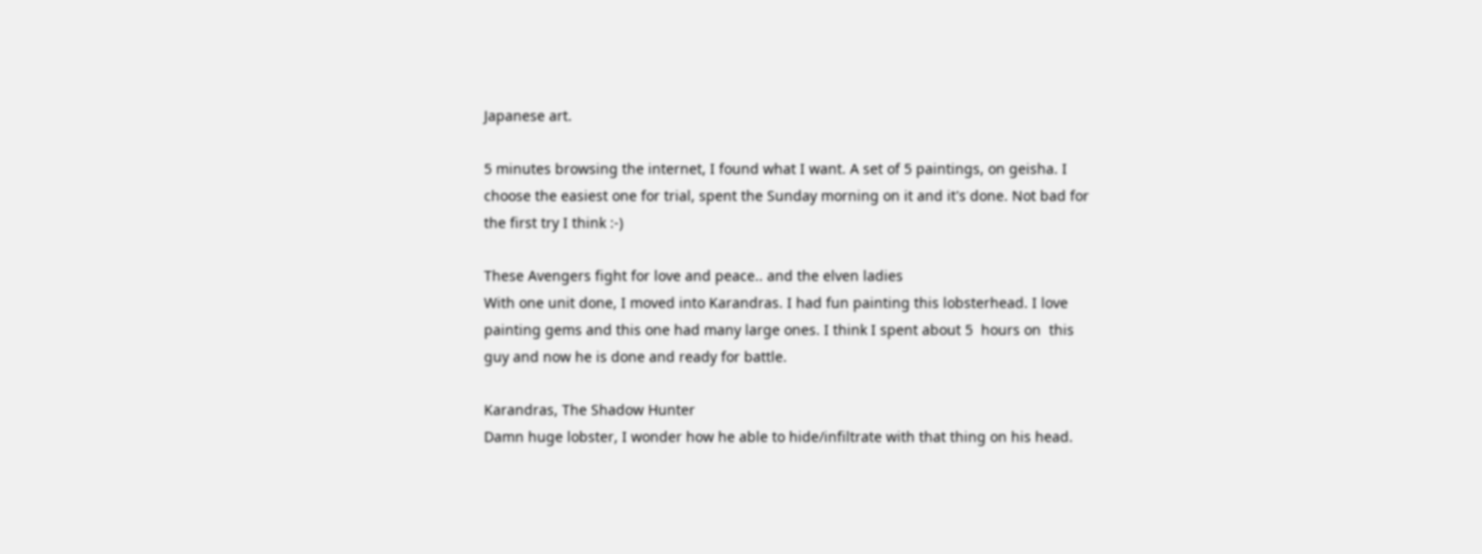Japanese art.

5 minutes browsing the internet, I found what I want. A set of 5 paintings, on geisha. I choose the easiest one for trial, spent the Sunday morning on it and it's done. Not bad for the first try I think :-)

These Avengers fight for love and peace.. and the elven ladies
With one unit done, I moved into Karandras. I had fun painting this lobsterhead. I love painting gems and this one had many large ones. I think I spent about 5  hours on  this guy and now he is done and ready for battle.

Karandras, The Shadow Hunter
Damn huge lobster, I wonder how he able to hide/infiltrate with that thing on his head.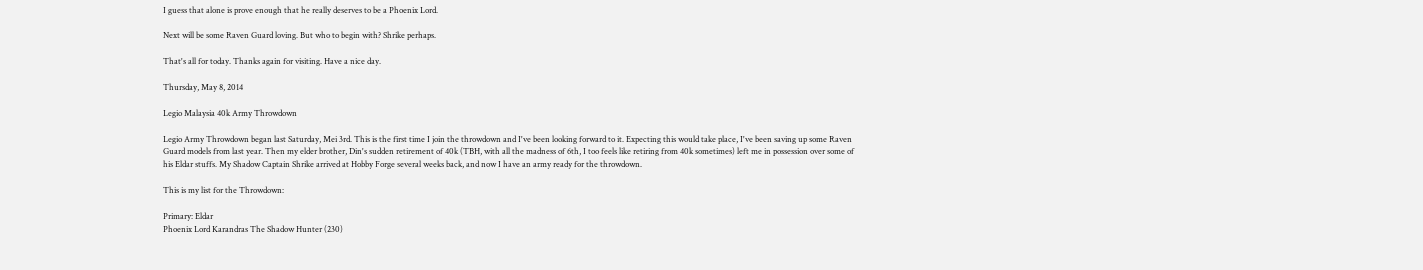I guess that alone is prove enough that he really deserves to be a Phoenix Lord.

Next will be some Raven Guard loving. But who to begin with? Shrike perhaps.

That's all for today. Thanks again for visiting. Have a nice day.

Thursday, May 8, 2014

Legio Malaysia 40k Army Throwdown

Legio Army Throwdown began last Saturday, Mei 3rd. This is the first time I join the throwdown and I've been looking forward to it. Expecting this would take place, I've been saving up some Raven Guard models from last year. Then my elder brother, Din's sudden retirement of 40k (TBH, with all the madness of 6th, I too feels like retiring from 40k sometimes) left me in possession over some of his Eldar stuffs. My Shadow Captain Shrike arrived at Hobby Forge several weeks back, and now I have an army ready for the throwdown.

This is my list for the Throwdown:

Primary: Eldar
Phoenix Lord Karandras The Shadow Hunter (230)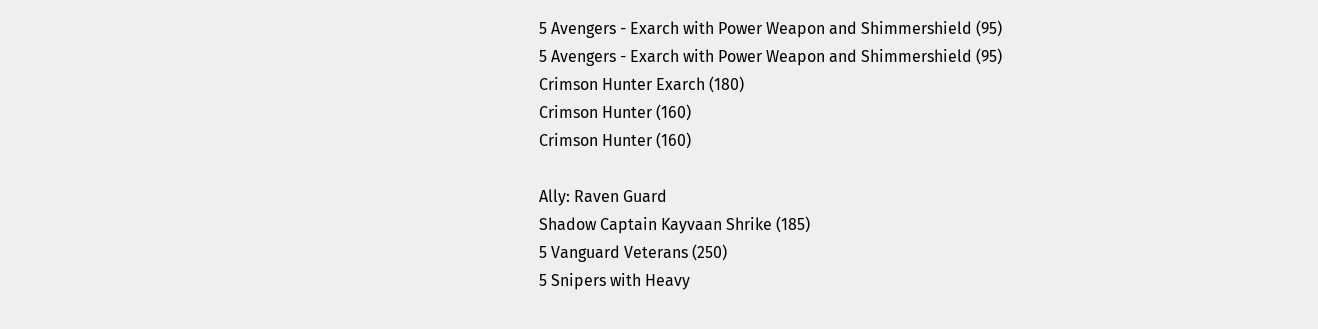5 Avengers - Exarch with Power Weapon and Shimmershield (95)
5 Avengers - Exarch with Power Weapon and Shimmershield (95)
Crimson Hunter Exarch (180)
Crimson Hunter (160)
Crimson Hunter (160)

Ally: Raven Guard
Shadow Captain Kayvaan Shrike (185)
5 Vanguard Veterans (250)
5 Snipers with Heavy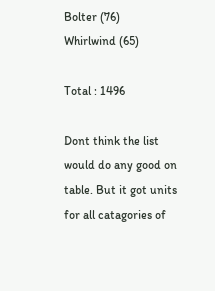Bolter (76)
Whirlwind (65)

Total : 1496

Dont think the list would do any good on table. But it got units for all catagories of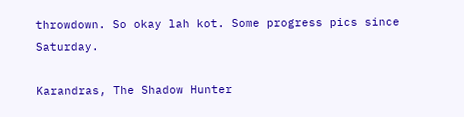throwdown. So okay lah kot. Some progress pics since Saturday.

Karandras, The Shadow Hunter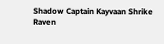Shadow Captain Kayvaan Shrike
Raven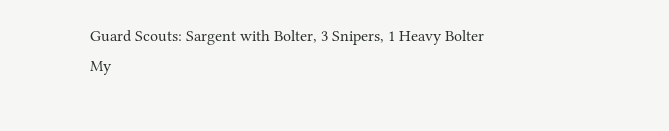Guard Scouts: Sargent with Bolter, 3 Snipers, 1 Heavy Bolter
My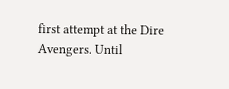first attempt at the Dire Avengers. Until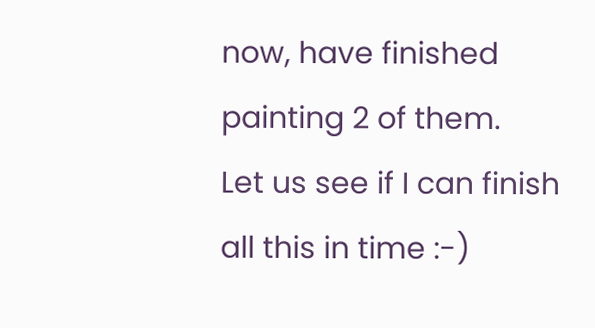now, have finished painting 2 of them.
Let us see if I can finish all this in time :-)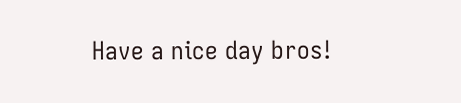Have a nice day bros!